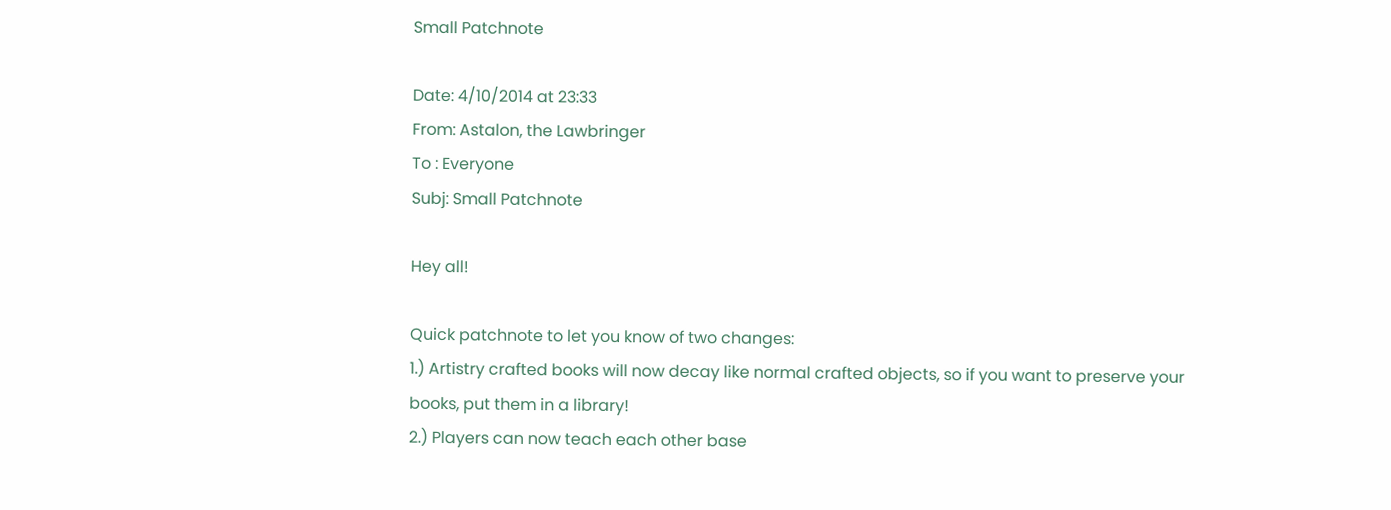Small Patchnote

Date: 4/10/2014 at 23:33
From: Astalon, the Lawbringer
To : Everyone
Subj: Small Patchnote

Hey all!

Quick patchnote to let you know of two changes:
1.) Artistry crafted books will now decay like normal crafted objects, so if you want to preserve your books, put them in a library!
2.) Players can now teach each other base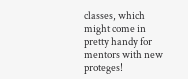classes, which might come in pretty handy for mentors with new proteges!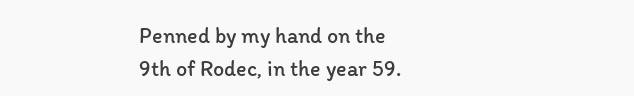Penned by my hand on the 9th of Rodec, in the year 59.